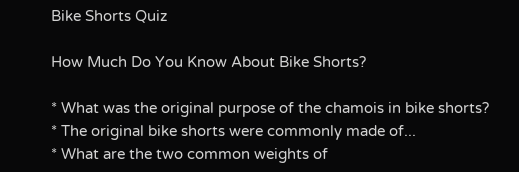Bike Shorts Quiz

How Much Do You Know About Bike Shorts?

* What was the original purpose of the chamois in bike shorts?
* The original bike shorts were commonly made of...
* What are the two common weights of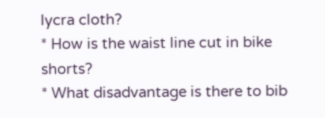lycra cloth?
* How is the waist line cut in bike shorts?
* What disadvantage is there to bib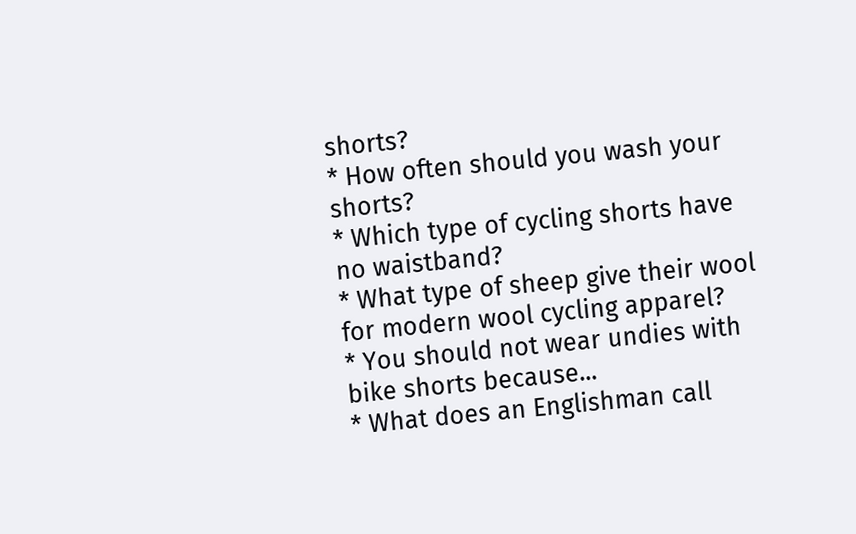shorts?
* How often should you wash your shorts?
* Which type of cycling shorts have no waistband?
* What type of sheep give their wool for modern wool cycling apparel?
* You should not wear undies with bike shorts because...
* What does an Englishman call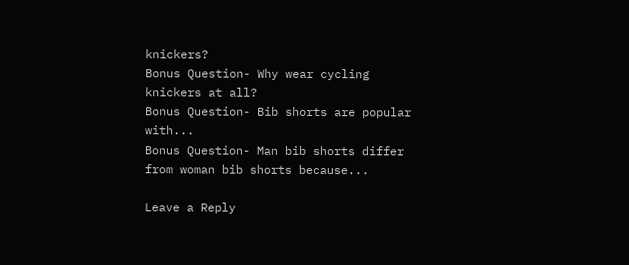knickers?
Bonus Question- Why wear cycling knickers at all?
Bonus Question- Bib shorts are popular with...
Bonus Question- Man bib shorts differ from woman bib shorts because...

Leave a Reply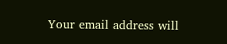Your email address will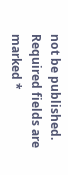not be published. Required fields are marked *